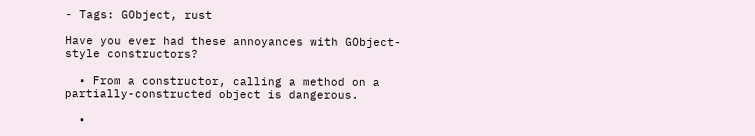- Tags: GObject, rust

Have you ever had these annoyances with GObject-style constructors?

  • From a constructor, calling a method on a partially-constructed object is dangerous.

  •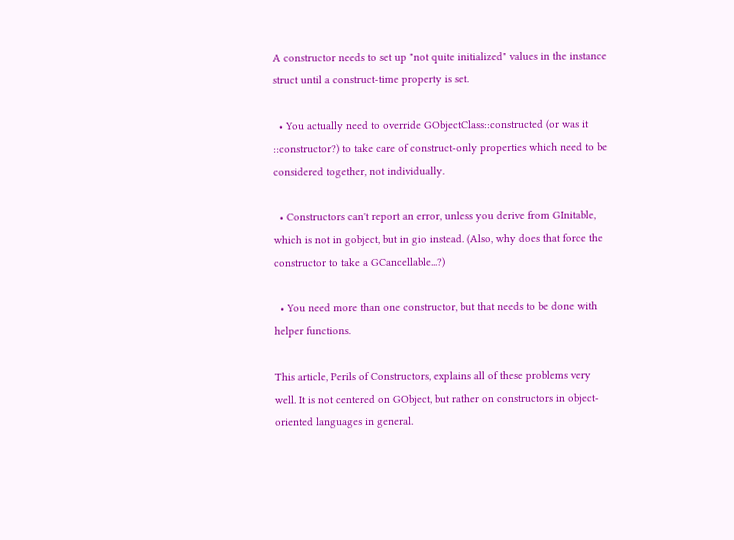A constructor needs to set up "not quite initialized" values in the instance struct until a construct-time property is set.

  • You actually need to override GObjectClass::constructed (or was it ::constructor?) to take care of construct-only properties which need to be considered together, not individually.

  • Constructors can't report an error, unless you derive from GInitable, which is not in gobject, but in gio instead. (Also, why does that force the constructor to take a GCancellable...?)

  • You need more than one constructor, but that needs to be done with helper functions.

This article, Perils of Constructors, explains all of these problems very well. It is not centered on GObject, but rather on constructors in object-oriented languages in general.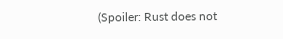(Spoiler: Rust does not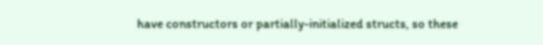have constructors or partially-initialized structs, so these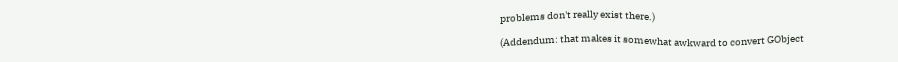problems don't really exist there.)

(Addendum: that makes it somewhat awkward to convert GObject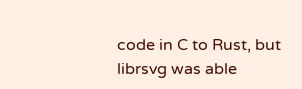code in C to Rust, but librsvg was able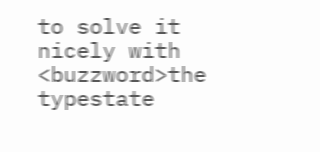to solve it nicely with <buzzword>the typestate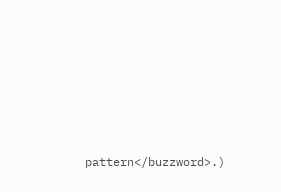pattern</buzzword>.)